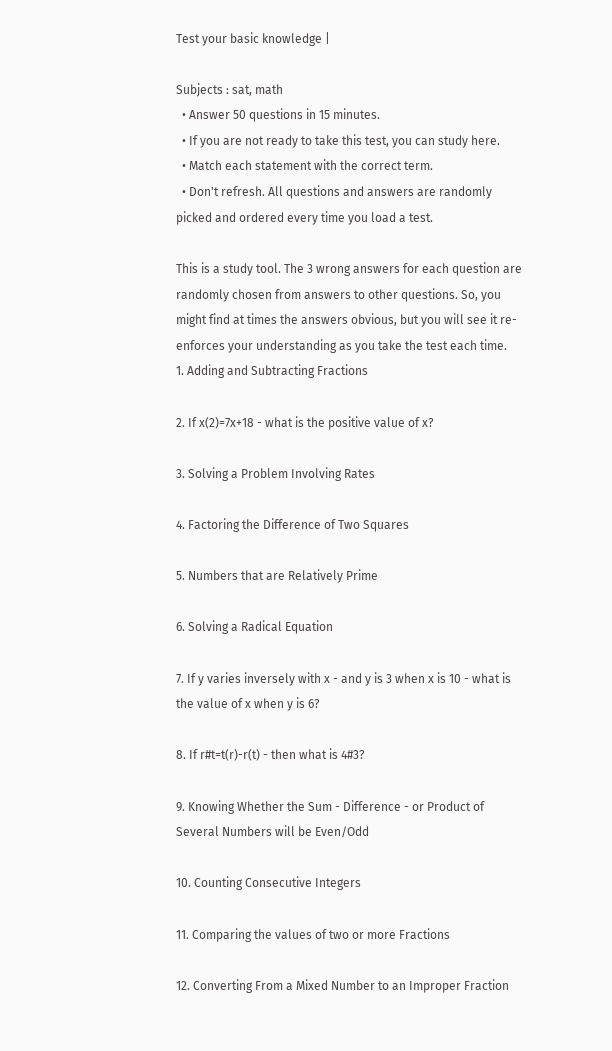Test your basic knowledge |

Subjects : sat, math
  • Answer 50 questions in 15 minutes.
  • If you are not ready to take this test, you can study here.
  • Match each statement with the correct term.
  • Don't refresh. All questions and answers are randomly picked and ordered every time you load a test.

This is a study tool. The 3 wrong answers for each question are randomly chosen from answers to other questions. So, you might find at times the answers obvious, but you will see it re-enforces your understanding as you take the test each time.
1. Adding and Subtracting Fractions

2. If x(2)=7x+18 - what is the positive value of x?

3. Solving a Problem Involving Rates

4. Factoring the Difference of Two Squares

5. Numbers that are Relatively Prime

6. Solving a Radical Equation

7. If y varies inversely with x - and y is 3 when x is 10 - what is the value of x when y is 6?

8. If r#t=t(r)-r(t) - then what is 4#3?

9. Knowing Whether the Sum - Difference - or Product of Several Numbers will be Even/Odd

10. Counting Consecutive Integers

11. Comparing the values of two or more Fractions

12. Converting From a Mixed Number to an Improper Fraction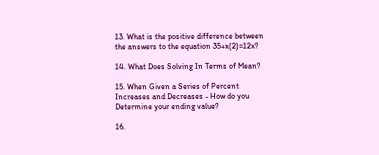13. What is the positive difference between the answers to the equation 35+x(2)=12x?

14. What Does Solving In Terms of Mean?

15. When Given a Series of Percent Increases and Decreases - How do you Determine your ending value?

16.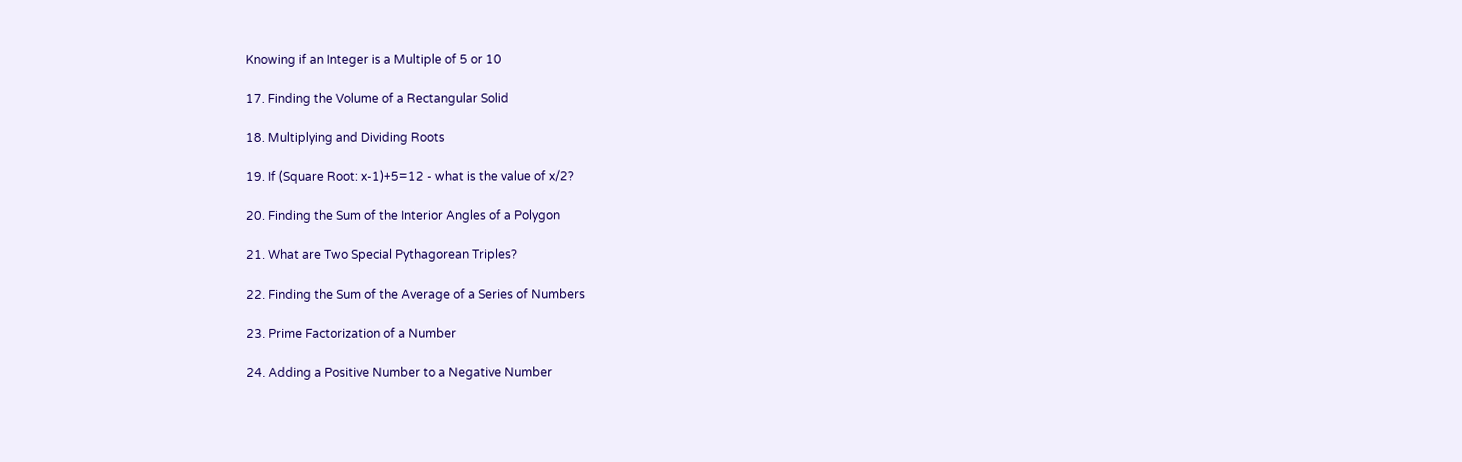Knowing if an Integer is a Multiple of 5 or 10

17. Finding the Volume of a Rectangular Solid

18. Multiplying and Dividing Roots

19. If (Square Root: x-1)+5=12 - what is the value of x/2?

20. Finding the Sum of the Interior Angles of a Polygon

21. What are Two Special Pythagorean Triples?

22. Finding the Sum of the Average of a Series of Numbers

23. Prime Factorization of a Number

24. Adding a Positive Number to a Negative Number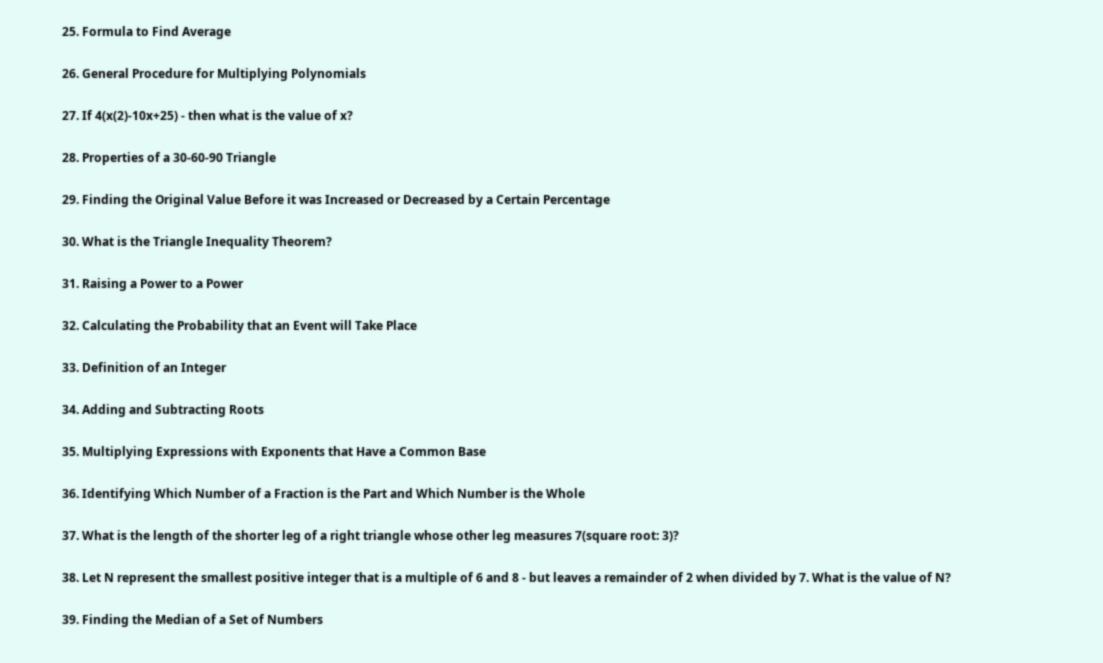25. Formula to Find Average

26. General Procedure for Multiplying Polynomials

27. If 4(x(2)-10x+25) - then what is the value of x?

28. Properties of a 30-60-90 Triangle

29. Finding the Original Value Before it was Increased or Decreased by a Certain Percentage

30. What is the Triangle Inequality Theorem?

31. Raising a Power to a Power

32. Calculating the Probability that an Event will Take Place

33. Definition of an Integer

34. Adding and Subtracting Roots

35. Multiplying Expressions with Exponents that Have a Common Base

36. Identifying Which Number of a Fraction is the Part and Which Number is the Whole

37. What is the length of the shorter leg of a right triangle whose other leg measures 7(square root: 3)?

38. Let N represent the smallest positive integer that is a multiple of 6 and 8 - but leaves a remainder of 2 when divided by 7. What is the value of N?

39. Finding the Median of a Set of Numbers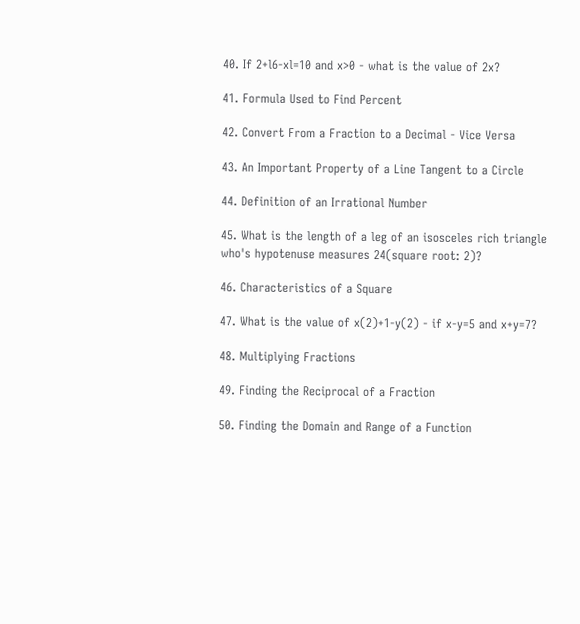40. If 2+l6-xl=10 and x>0 - what is the value of 2x?

41. Formula Used to Find Percent

42. Convert From a Fraction to a Decimal - Vice Versa

43. An Important Property of a Line Tangent to a Circle

44. Definition of an Irrational Number

45. What is the length of a leg of an isosceles rich triangle who's hypotenuse measures 24(square root: 2)?

46. Characteristics of a Square

47. What is the value of x(2)+1-y(2) - if x-y=5 and x+y=7?

48. Multiplying Fractions

49. Finding the Reciprocal of a Fraction

50. Finding the Domain and Range of a Function